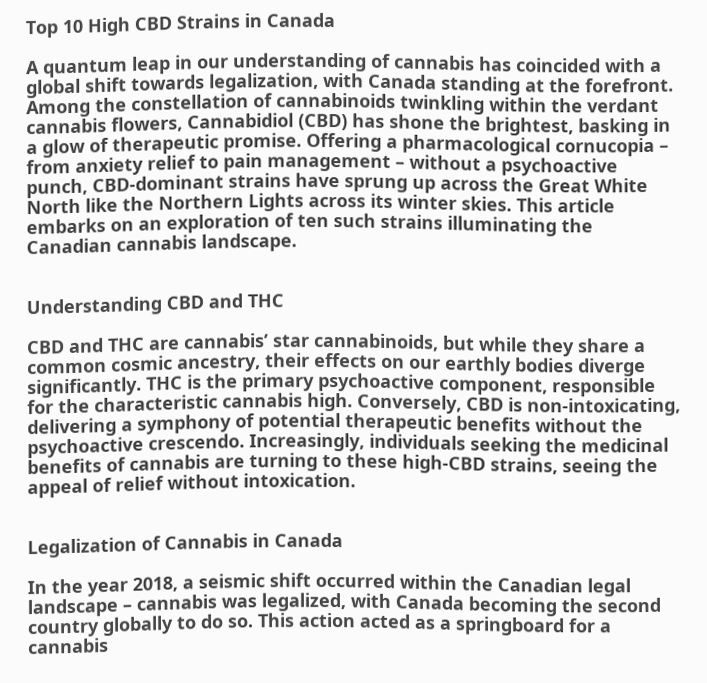Top 10 High CBD Strains in Canada

A quantum leap in our understanding of cannabis has coincided with a global shift towards legalization, with Canada standing at the forefront. Among the constellation of cannabinoids twinkling within the verdant cannabis flowers, Cannabidiol (CBD) has shone the brightest, basking in a glow of therapeutic promise. Offering a pharmacological cornucopia – from anxiety relief to pain management – without a psychoactive punch, CBD-dominant strains have sprung up across the Great White North like the Northern Lights across its winter skies. This article embarks on an exploration of ten such strains illuminating the Canadian cannabis landscape.


Understanding CBD and THC

CBD and THC are cannabis’ star cannabinoids, but while they share a common cosmic ancestry, their effects on our earthly bodies diverge significantly. THC is the primary psychoactive component, responsible for the characteristic cannabis high. Conversely, CBD is non-intoxicating, delivering a symphony of potential therapeutic benefits without the psychoactive crescendo. Increasingly, individuals seeking the medicinal benefits of cannabis are turning to these high-CBD strains, seeing the appeal of relief without intoxication.


Legalization of Cannabis in Canada

In the year 2018, a seismic shift occurred within the Canadian legal landscape – cannabis was legalized, with Canada becoming the second country globally to do so. This action acted as a springboard for a cannabis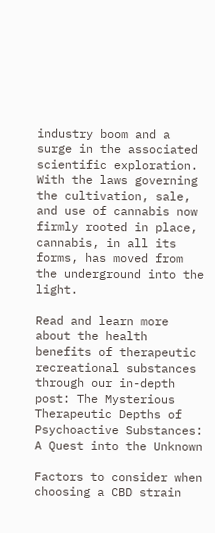industry boom and a surge in the associated scientific exploration. With the laws governing the cultivation, sale, and use of cannabis now firmly rooted in place, cannabis, in all its forms, has moved from the underground into the light.

Read and learn more about the health benefits of therapeutic recreational substances through our in-depth post: The Mysterious Therapeutic Depths of Psychoactive Substances: A Quest into the Unknown

Factors to consider when choosing a CBD strain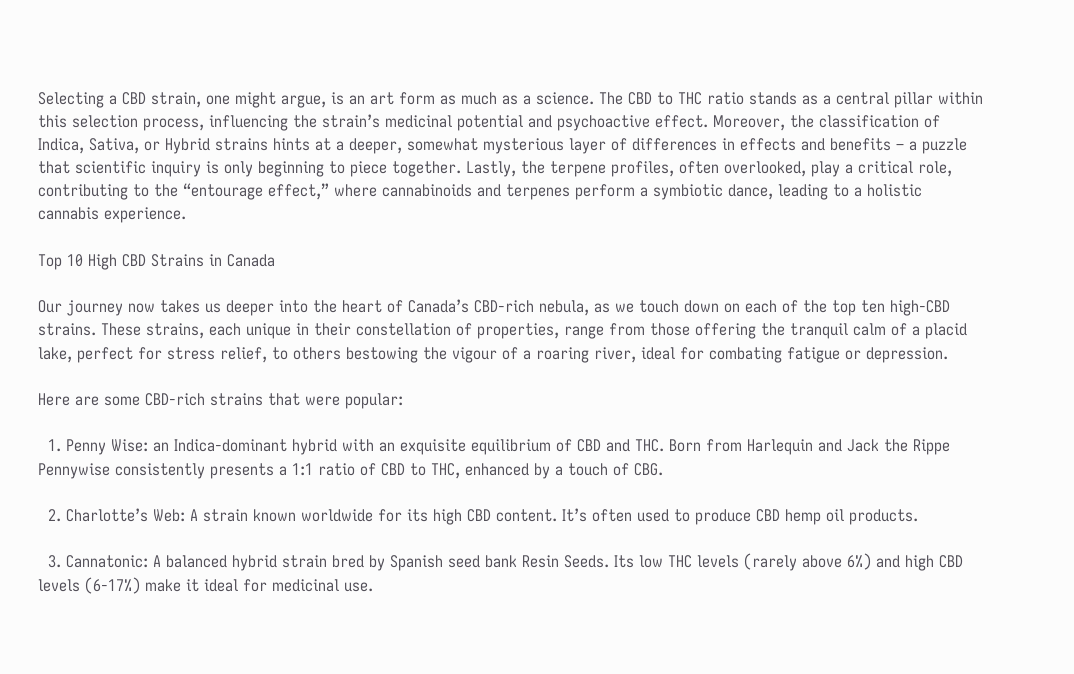Selecting a CBD strain, one might argue, is an art form as much as a science. The CBD to THC ratio stands as a central pillar within this selection process, influencing the strain’s medicinal potential and psychoactive effect. Moreover, the classification of Indica, Sativa, or Hybrid strains hints at a deeper, somewhat mysterious layer of differences in effects and benefits – a puzzle that scientific inquiry is only beginning to piece together. Lastly, the terpene profiles, often overlooked, play a critical role, contributing to the “entourage effect,” where cannabinoids and terpenes perform a symbiotic dance, leading to a holistic cannabis experience.

Top 10 High CBD Strains in Canada

Our journey now takes us deeper into the heart of Canada’s CBD-rich nebula, as we touch down on each of the top ten high-CBD strains. These strains, each unique in their constellation of properties, range from those offering the tranquil calm of a placid lake, perfect for stress relief, to others bestowing the vigour of a roaring river, ideal for combating fatigue or depression.

Here are some CBD-rich strains that were popular:

  1. Penny Wise: an Indica-dominant hybrid with an exquisite equilibrium of CBD and THC. Born from Harlequin and Jack the Rippe Pennywise consistently presents a 1:1 ratio of CBD to THC, enhanced by a touch of CBG.

  2. Charlotte’s Web: A strain known worldwide for its high CBD content. It’s often used to produce CBD hemp oil products.

  3. Cannatonic: A balanced hybrid strain bred by Spanish seed bank Resin Seeds. Its low THC levels (rarely above 6%) and high CBD levels (6-17%) make it ideal for medicinal use.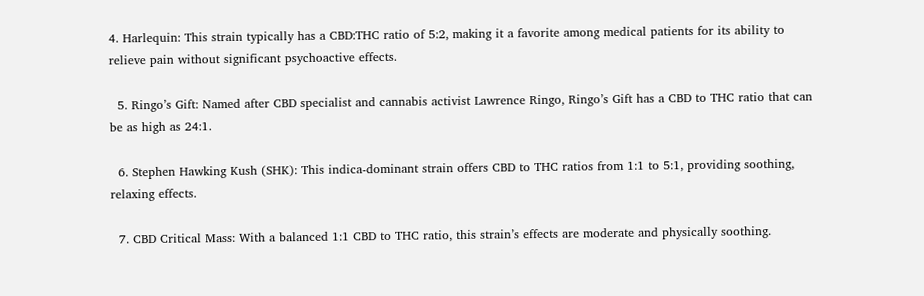4. Harlequin: This strain typically has a CBD:THC ratio of 5:2, making it a favorite among medical patients for its ability to relieve pain without significant psychoactive effects.

  5. Ringo’s Gift: Named after CBD specialist and cannabis activist Lawrence Ringo, Ringo’s Gift has a CBD to THC ratio that can be as high as 24:1.

  6. Stephen Hawking Kush (SHK): This indica-dominant strain offers CBD to THC ratios from 1:1 to 5:1, providing soothing, relaxing effects.

  7. CBD Critical Mass: With a balanced 1:1 CBD to THC ratio, this strain’s effects are moderate and physically soothing.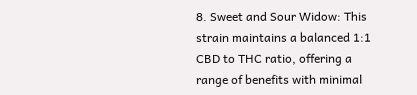8. Sweet and Sour Widow: This strain maintains a balanced 1:1 CBD to THC ratio, offering a range of benefits with minimal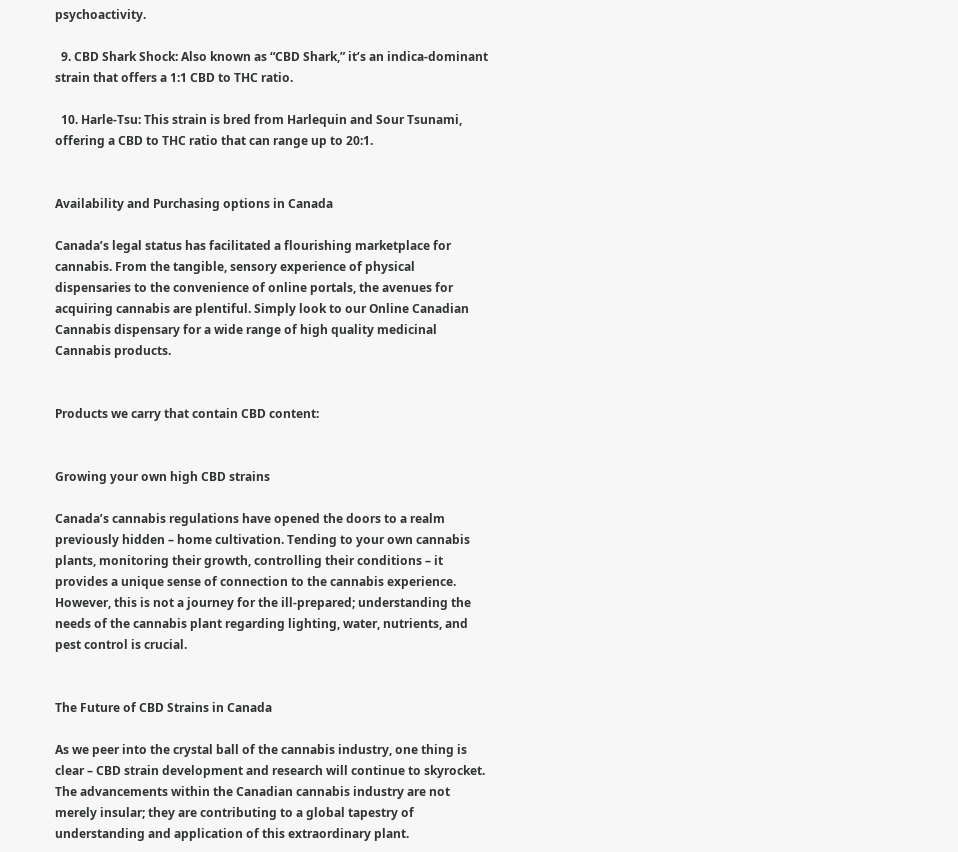psychoactivity.

  9. CBD Shark Shock: Also known as “CBD Shark,” it’s an indica-dominant strain that offers a 1:1 CBD to THC ratio.

  10. Harle-Tsu: This strain is bred from Harlequin and Sour Tsunami, offering a CBD to THC ratio that can range up to 20:1.


Availability and Purchasing options in Canada

Canada’s legal status has facilitated a flourishing marketplace for cannabis. From the tangible, sensory experience of physical dispensaries to the convenience of online portals, the avenues for acquiring cannabis are plentiful. Simply look to our Online Canadian Cannabis dispensary for a wide range of high quality medicinal Cannabis products.


Products we carry that contain CBD content:


Growing your own high CBD strains

Canada’s cannabis regulations have opened the doors to a realm previously hidden – home cultivation. Tending to your own cannabis plants, monitoring their growth, controlling their conditions – it provides a unique sense of connection to the cannabis experience. However, this is not a journey for the ill-prepared; understanding the needs of the cannabis plant regarding lighting, water, nutrients, and pest control is crucial.


The Future of CBD Strains in Canada

As we peer into the crystal ball of the cannabis industry, one thing is clear – CBD strain development and research will continue to skyrocket. The advancements within the Canadian cannabis industry are not merely insular; they are contributing to a global tapestry of understanding and application of this extraordinary plant.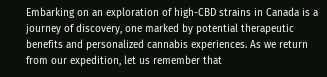Embarking on an exploration of high-CBD strains in Canada is a journey of discovery, one marked by potential therapeutic benefits and personalized cannabis experiences. As we return from our expedition, let us remember that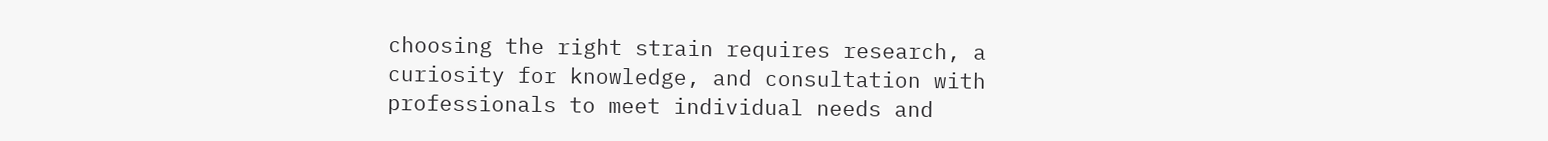choosing the right strain requires research, a curiosity for knowledge, and consultation with professionals to meet individual needs and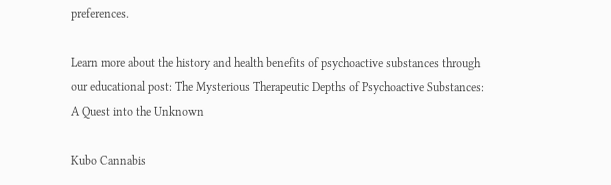preferences.

Learn more about the history and health benefits of psychoactive substances through our educational post: The Mysterious Therapeutic Depths of Psychoactive Substances: A Quest into the Unknown

Kubo Cannabis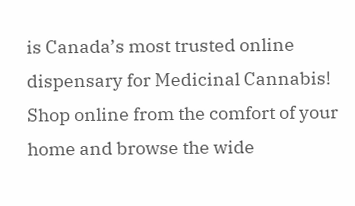is Canada’s most trusted online dispensary for Medicinal Cannabis! Shop online from the comfort of your home and browse the wide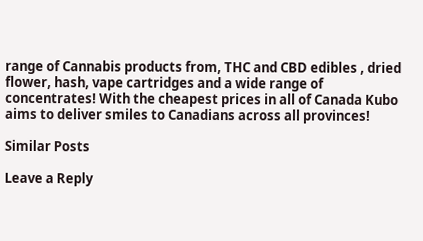range of Cannabis products from, THC and CBD edibles , dried flower, hash, vape cartridges and a wide range of concentrates! With the cheapest prices in all of Canada Kubo aims to deliver smiles to Canadians across all provinces!

Similar Posts

Leave a Reply